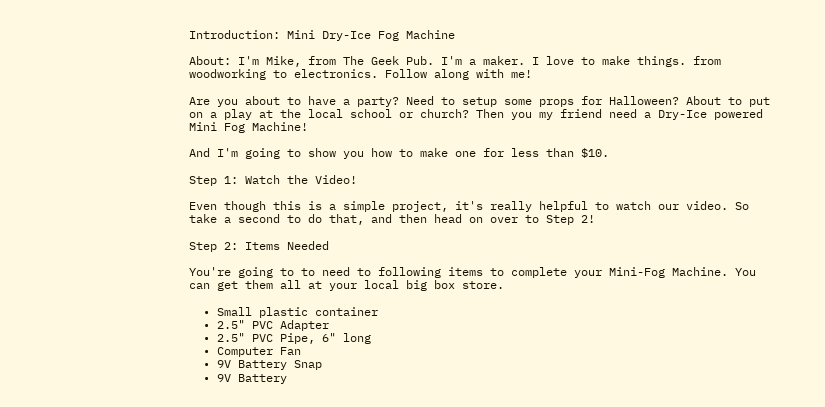Introduction: Mini Dry-Ice Fog Machine

About: I'm Mike, from The Geek Pub. I'm a maker. I love to make things. from woodworking to electronics. Follow along with me!

Are you about to have a party? Need to setup some props for Halloween? About to put on a play at the local school or church? Then you my friend need a Dry-Ice powered Mini Fog Machine!

And I'm going to show you how to make one for less than $10.

Step 1: Watch the Video!

Even though this is a simple project, it's really helpful to watch our video. So take a second to do that, and then head on over to Step 2!

Step 2: Items Needed

You're going to to need to following items to complete your Mini-Fog Machine. You can get them all at your local big box store.

  • Small plastic container
  • 2.5" PVC Adapter
  • 2.5" PVC Pipe, 6" long
  • Computer Fan
  • 9V Battery Snap
  • 9V Battery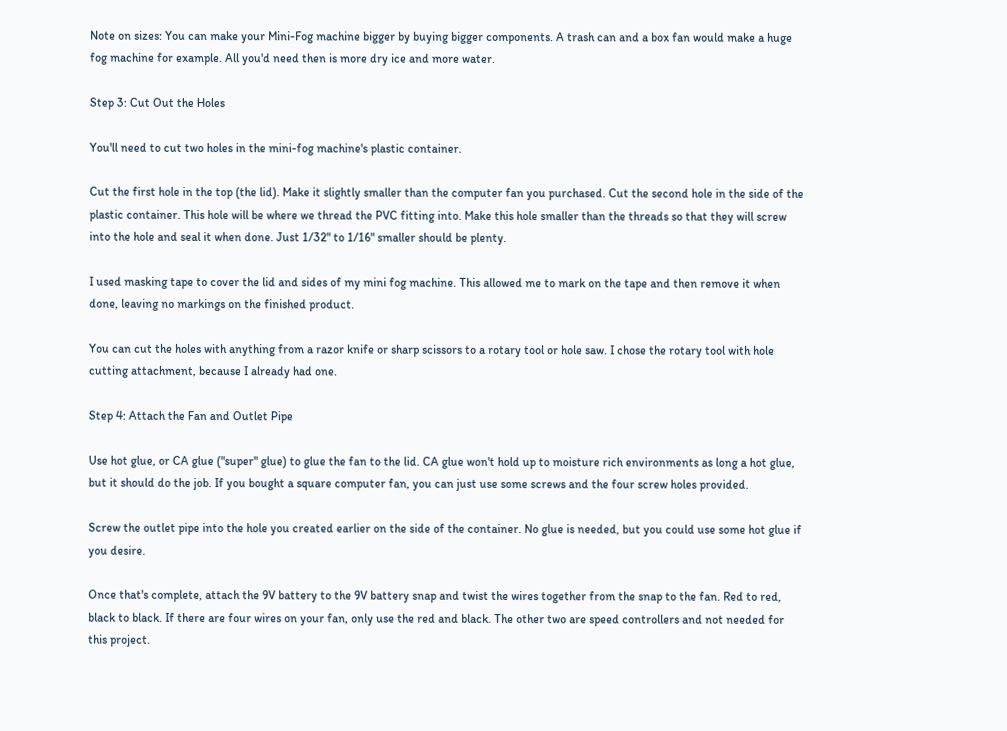Note on sizes: You can make your Mini-Fog machine bigger by buying bigger components. A trash can and a box fan would make a huge fog machine for example. All you'd need then is more dry ice and more water.

Step 3: Cut Out the Holes

You'll need to cut two holes in the mini-fog machine's plastic container.

Cut the first hole in the top (the lid). Make it slightly smaller than the computer fan you purchased. Cut the second hole in the side of the plastic container. This hole will be where we thread the PVC fitting into. Make this hole smaller than the threads so that they will screw into the hole and seal it when done. Just 1/32" to 1/16" smaller should be plenty.

I used masking tape to cover the lid and sides of my mini fog machine. This allowed me to mark on the tape and then remove it when done, leaving no markings on the finished product.

You can cut the holes with anything from a razor knife or sharp scissors to a rotary tool or hole saw. I chose the rotary tool with hole cutting attachment, because I already had one.

Step 4: Attach the Fan and Outlet Pipe

Use hot glue, or CA glue ("super" glue) to glue the fan to the lid. CA glue won't hold up to moisture rich environments as long a hot glue, but it should do the job. If you bought a square computer fan, you can just use some screws and the four screw holes provided.

Screw the outlet pipe into the hole you created earlier on the side of the container. No glue is needed, but you could use some hot glue if you desire.

Once that's complete, attach the 9V battery to the 9V battery snap and twist the wires together from the snap to the fan. Red to red, black to black. If there are four wires on your fan, only use the red and black. The other two are speed controllers and not needed for this project.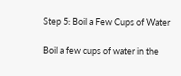Step 5: Boil a Few Cups of Water

Boil a few cups of water in the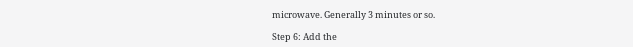microwave. Generally 3 minutes or so.

Step 6: Add the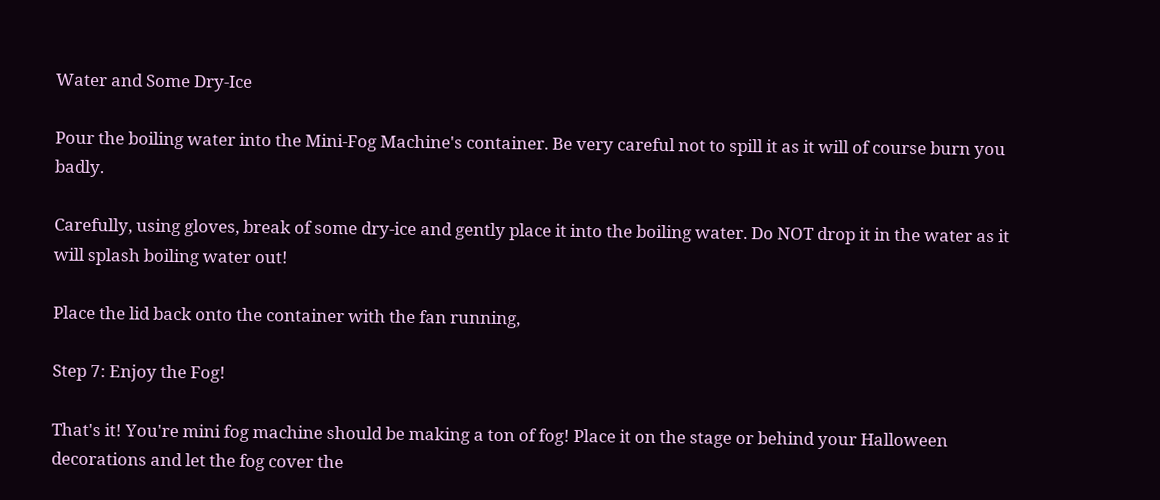Water and Some Dry-Ice

Pour the boiling water into the Mini-Fog Machine's container. Be very careful not to spill it as it will of course burn you badly.

Carefully, using gloves, break of some dry-ice and gently place it into the boiling water. Do NOT drop it in the water as it will splash boiling water out!

Place the lid back onto the container with the fan running,

Step 7: Enjoy the Fog!

That's it! You're mini fog machine should be making a ton of fog! Place it on the stage or behind your Halloween decorations and let the fog cover the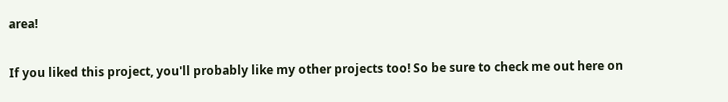area!

If you liked this project, you'll probably like my other projects too! So be sure to check me out here on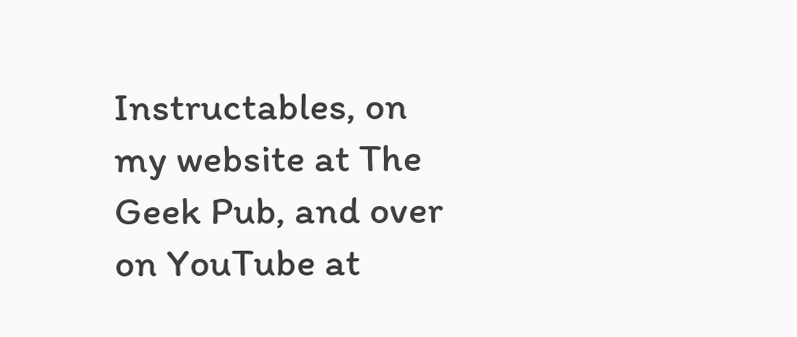Instructables, on my website at The Geek Pub, and over on YouTube at